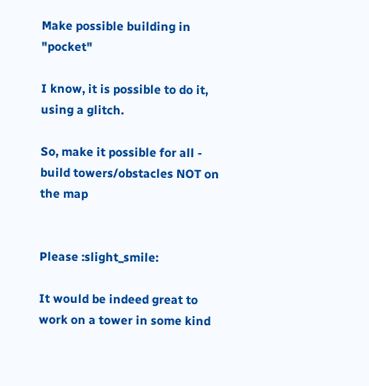Make possible building in "pocket"

I know, it is possible to do it, using a glitch.

So, make it possible for all - build towers/obstacles NOT on the map


Please :slight_smile:

It would be indeed great to work on a tower in some kind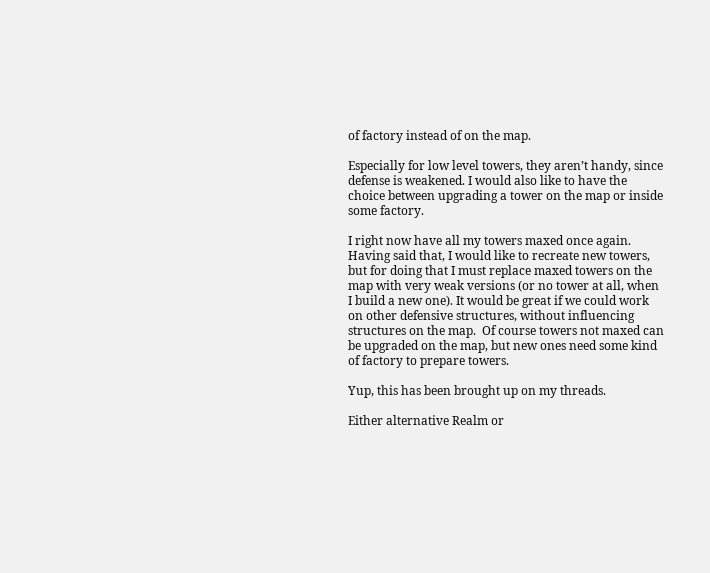of factory instead of on the map.

Especially for low level towers, they aren’t handy, since defense is weakened. I would also like to have the choice between upgrading a tower on the map or inside some factory.

I right now have all my towers maxed once again. Having said that, I would like to recreate new towers, but for doing that I must replace maxed towers on the map with very weak versions (or no tower at all, when I build a new one). It would be great if we could work on other defensive structures, without influencing structures on the map.  Of course towers not maxed can be upgraded on the map, but new ones need some kind of factory to prepare towers.

Yup, this has been brought up on my threads.

Either alternative Realm or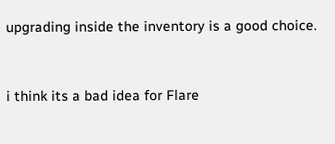upgrading inside the inventory is a good choice.


i think its a bad idea for Flare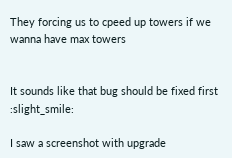They forcing us to cpeed up towers if we wanna have max towers


It sounds like that bug should be fixed first :slight_smile:

I saw a screenshot with upgrade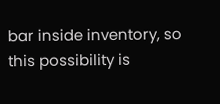bar inside inventory, so this possibility is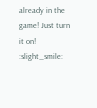already in the game! Just turn it on! :slight_smile: